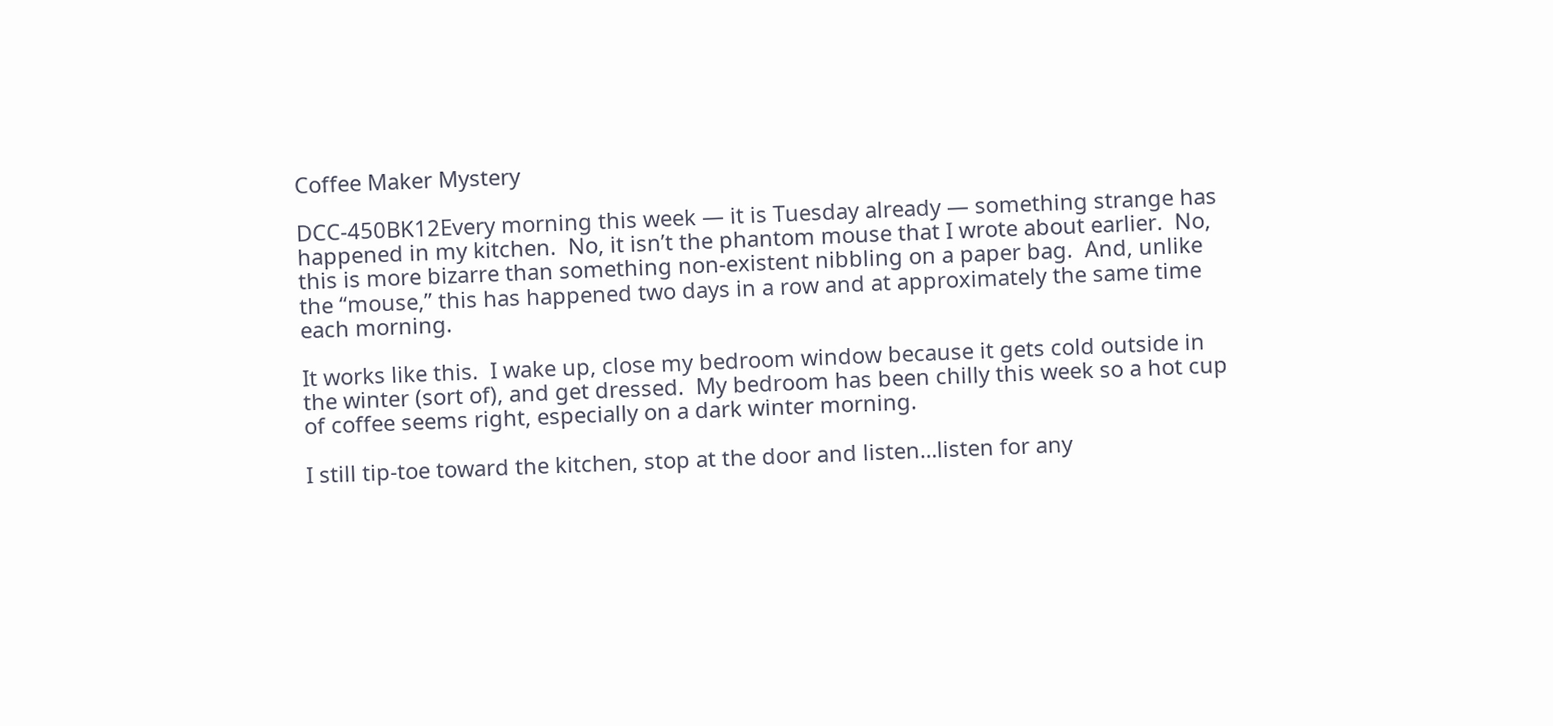Coffee Maker Mystery

DCC-450BK12Every morning this week — it is Tuesday already — something strange has happened in my kitchen.  No, it isn’t the phantom mouse that I wrote about earlier.  No, this is more bizarre than something non-existent nibbling on a paper bag.  And, unlike the “mouse,” this has happened two days in a row and at approximately the same time each morning.

It works like this.  I wake up, close my bedroom window because it gets cold outside in the winter (sort of), and get dressed.  My bedroom has been chilly this week so a hot cup of coffee seems right, especially on a dark winter morning.

I still tip-toe toward the kitchen, stop at the door and listen…listen for any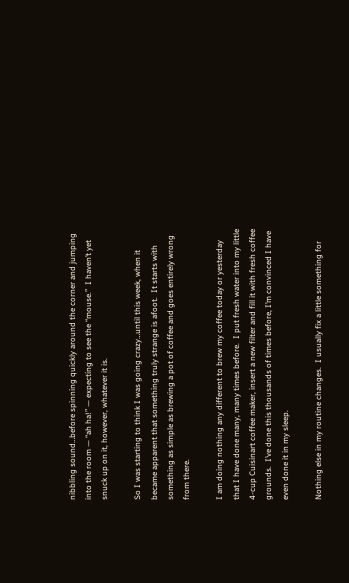nibbling sound…before spinning quickly around the corner and jumping into the room — “ah ha!” — expecting to see the “mouse.”  I haven’t yet snuck up on it, however, whatever it is.

So I was starting to think I was going crazy…until this week, when it became apparent that something truly strange is afoot.  It starts with something as simple as brewing a pot of coffee and goes entirely wrong from there.

I am doing nothing any different to brew my coffee today or yesterday that I have done many, many times before.  I put fresh water into my little 4-cup Cuisinart coffee maker, insert a new filter and fill it with fresh coffee grounds.  I’ve done this thousands of times before, I’m convinced I have even done it in my sleep.

Nothing else in my routine changes.  I usually fix a little something for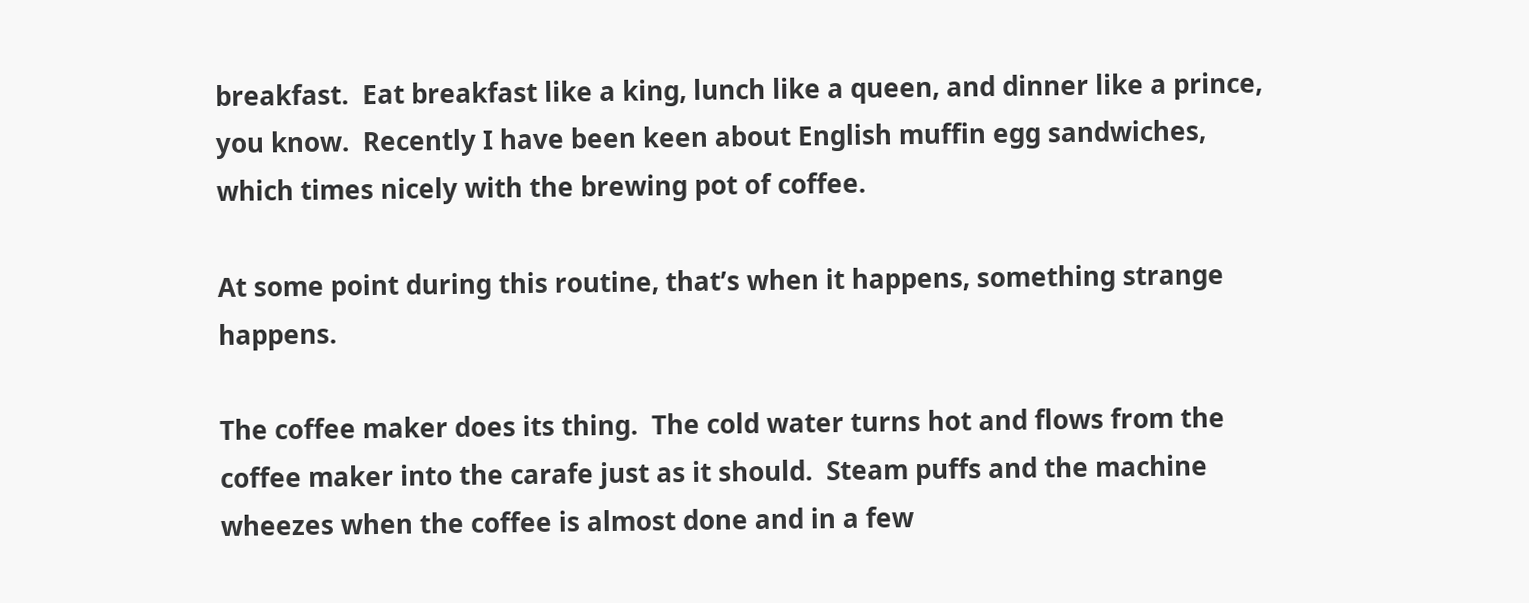breakfast.  Eat breakfast like a king, lunch like a queen, and dinner like a prince, you know.  Recently I have been keen about English muffin egg sandwiches, which times nicely with the brewing pot of coffee.

At some point during this routine, that’s when it happens, something strange happens.

The coffee maker does its thing.  The cold water turns hot and flows from the coffee maker into the carafe just as it should.  Steam puffs and the machine wheezes when the coffee is almost done and in a few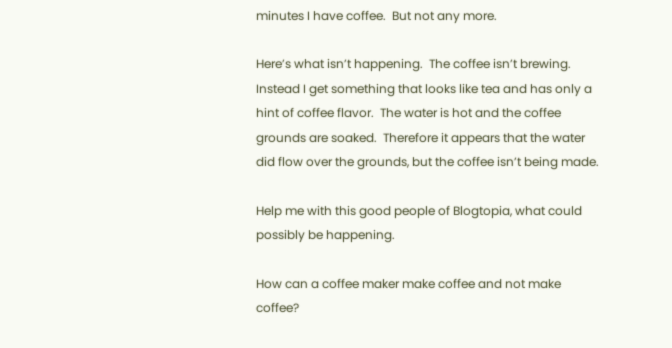minutes I have coffee.  But not any more.

Here’s what isn’t happening.  The coffee isn’t brewing.  Instead I get something that looks like tea and has only a hint of coffee flavor.  The water is hot and the coffee grounds are soaked.  Therefore it appears that the water did flow over the grounds, but the coffee isn’t being made.

Help me with this good people of Blogtopia, what could possibly be happening.

How can a coffee maker make coffee and not make coffee?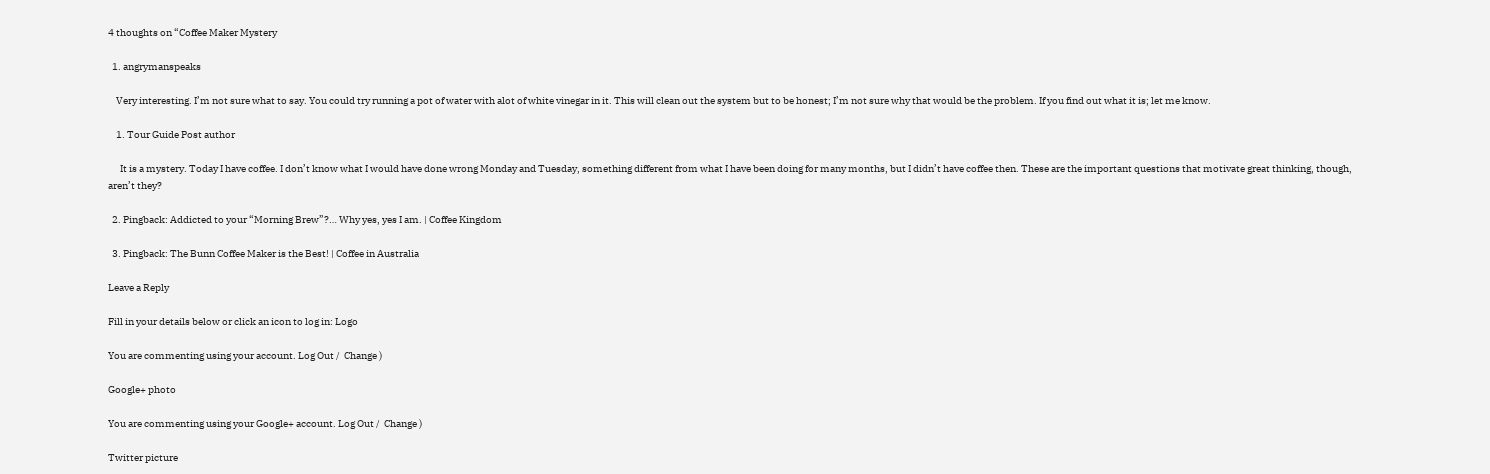4 thoughts on “Coffee Maker Mystery

  1. angrymanspeaks

    Very interesting. I’m not sure what to say. You could try running a pot of water with alot of white vinegar in it. This will clean out the system but to be honest; I’m not sure why that would be the problem. If you find out what it is; let me know.

    1. Tour Guide Post author

      It is a mystery. Today I have coffee. I don’t know what I would have done wrong Monday and Tuesday, something different from what I have been doing for many months, but I didn’t have coffee then. These are the important questions that motivate great thinking, though, aren’t they?

  2. Pingback: Addicted to your “Morning Brew”?… Why yes, yes I am. | Coffee Kingdom

  3. Pingback: The Bunn Coffee Maker is the Best! | Coffee in Australia

Leave a Reply

Fill in your details below or click an icon to log in: Logo

You are commenting using your account. Log Out /  Change )

Google+ photo

You are commenting using your Google+ account. Log Out /  Change )

Twitter picture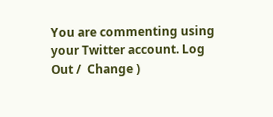You are commenting using your Twitter account. Log Out /  Change )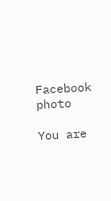Facebook photo

You are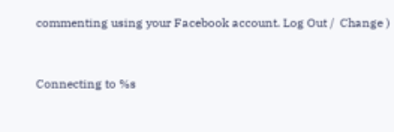commenting using your Facebook account. Log Out /  Change )


Connecting to %s